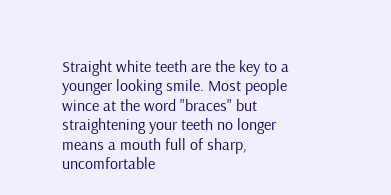Straight white teeth are the key to a younger looking smile. Most people wince at the word "braces" but straightening your teeth no longer means a mouth full of sharp, uncomfortable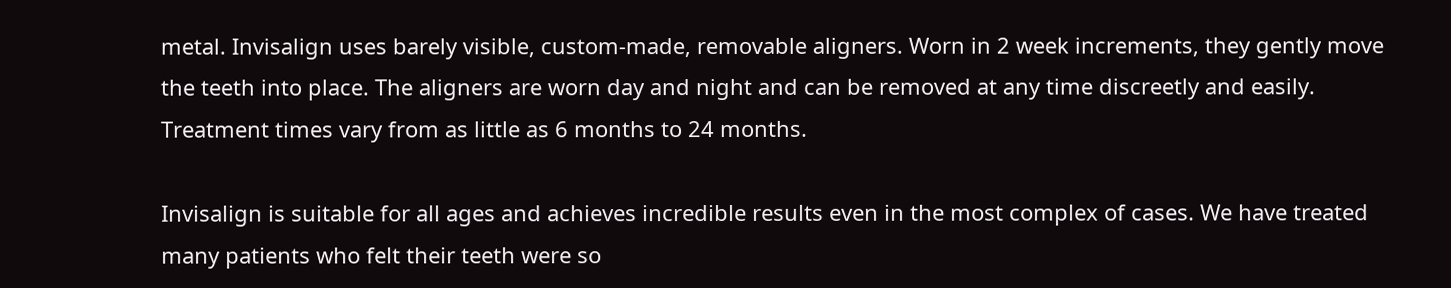metal. Invisalign uses barely visible, custom-made, removable aligners. Worn in 2 week increments, they gently move the teeth into place. The aligners are worn day and night and can be removed at any time discreetly and easily. Treatment times vary from as little as 6 months to 24 months.

Invisalign is suitable for all ages and achieves incredible results even in the most complex of cases. We have treated many patients who felt their teeth were so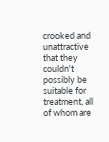crooked and unattractive that they couldn't possibly be suitable for treatment, all of whom are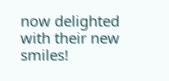now delighted with their new smiles!